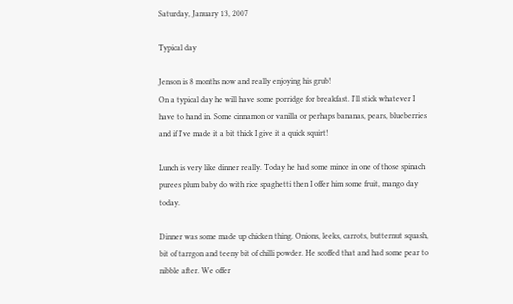Saturday, January 13, 2007

Typical day

Jenson is 8 months now and really enjoying his grub!
On a typical day he will have some porridge for breakfast. I'll stick whatever I have to hand in. Some cinnamon or vanilla or perhaps bananas, pears, blueberries and if I've made it a bit thick I give it a quick squirt!

Lunch is very like dinner really. Today he had some mince in one of those spinach purees plum baby do with rice spaghetti then I offer him some fruit, mango day today.

Dinner was some made up chicken thing. Onions, leeks, carrots, butternut squash, bit of tarrgon and teeny bit of chilli powder. He scoffed that and had some pear to nibble after. We offer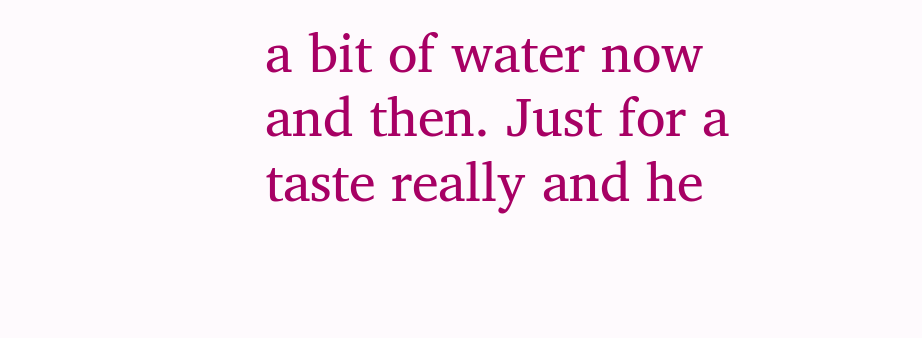a bit of water now and then. Just for a taste really and he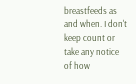breastfeeds as and when. I don't keep count or take any notice of how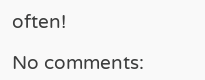often!

No comments: